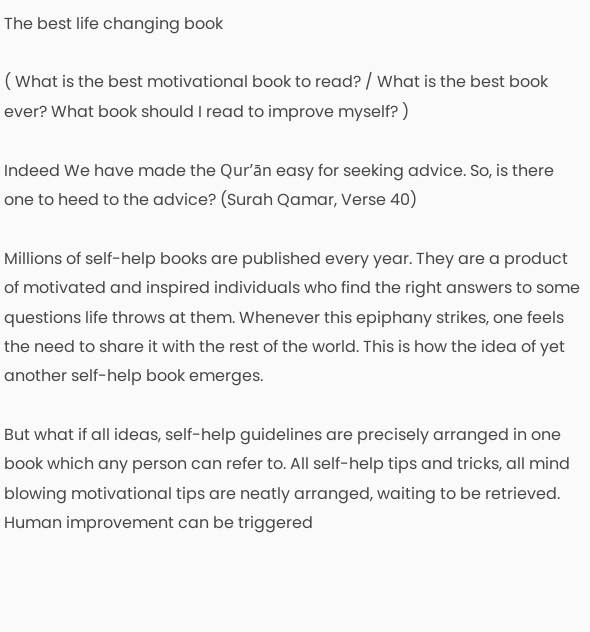The best life changing book

( What is the best motivational book to read? / What is the best book ever? What book should I read to improve myself? )

Indeed We have made the Qur’ān easy for seeking advice. So, is there one to heed to the advice? (Surah Qamar, Verse 40)

Millions of self-help books are published every year. They are a product of motivated and inspired individuals who find the right answers to some questions life throws at them. Whenever this epiphany strikes, one feels the need to share it with the rest of the world. This is how the idea of yet another self-help book emerges.

But what if all ideas, self-help guidelines are precisely arranged in one book which any person can refer to. All self-help tips and tricks, all mind blowing motivational tips are neatly arranged, waiting to be retrieved. Human improvement can be triggered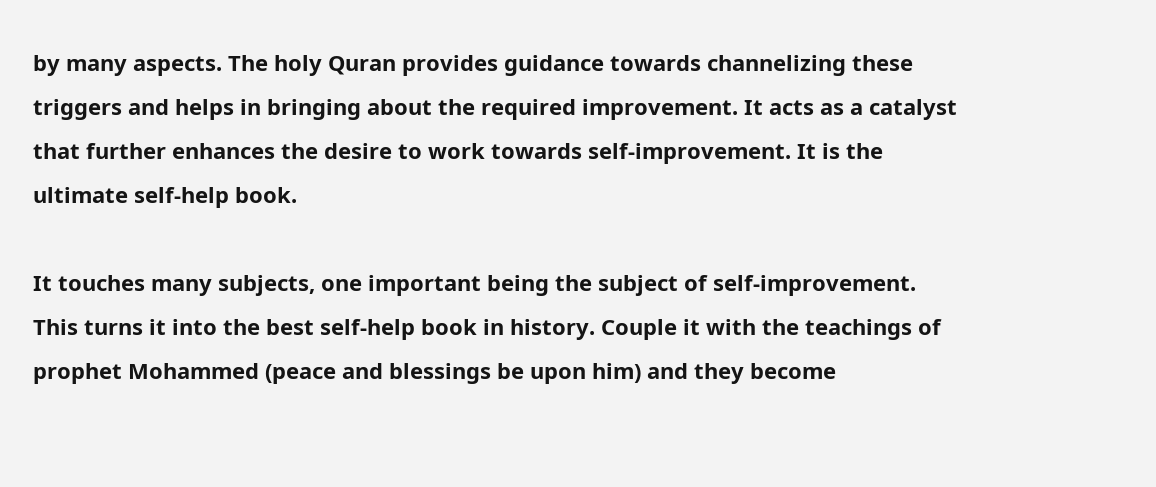by many aspects. The holy Quran provides guidance towards channelizing these triggers and helps in bringing about the required improvement. It acts as a catalyst that further enhances the desire to work towards self-improvement. It is the ultimate self-help book.

It touches many subjects, one important being the subject of self-improvement. This turns it into the best self-help book in history. Couple it with the teachings of prophet Mohammed (peace and blessings be upon him) and they become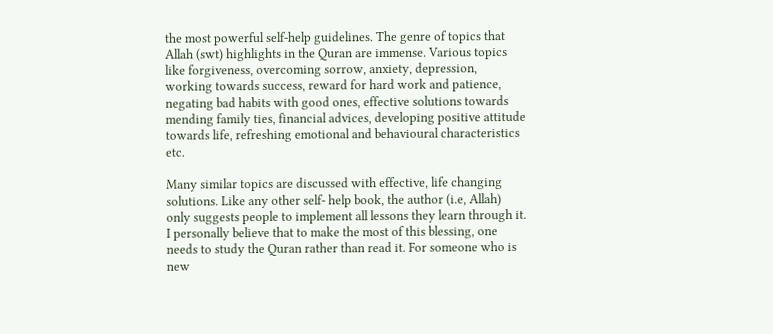the most powerful self-help guidelines. The genre of topics that Allah (swt) highlights in the Quran are immense. Various topics like forgiveness, overcoming sorrow, anxiety, depression, working towards success, reward for hard work and patience, negating bad habits with good ones, effective solutions towards mending family ties, financial advices, developing positive attitude towards life, refreshing emotional and behavioural characteristics etc.

Many similar topics are discussed with effective, life changing solutions. Like any other self- help book, the author (i.e, Allah) only suggests people to implement all lessons they learn through it. I personally believe that to make the most of this blessing, one needs to study the Quran rather than read it. For someone who is new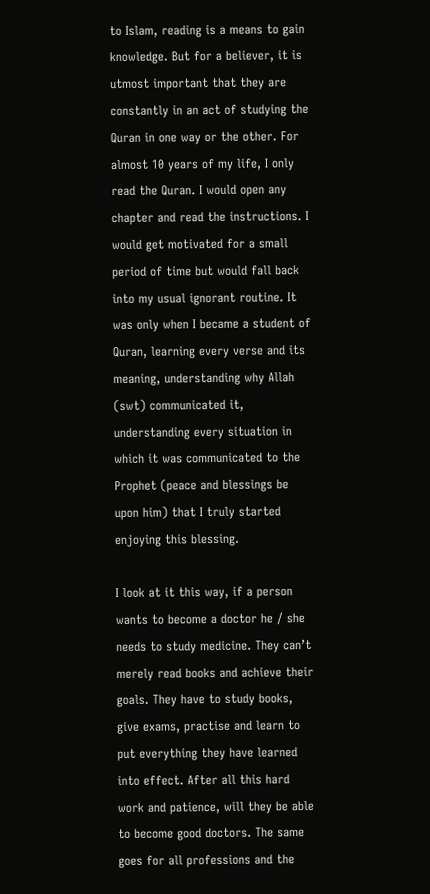to Islam, reading is a means to gain knowledge. But for a believer, it is utmost important that they are constantly in an act of studying the Quran in one way or the other. For almost 10 years of my life, I only read the Quran. I would open any chapter and read the instructions. I would get motivated for a small period of time but would fall back into my usual ignorant routine. It was only when I became a student of Quran, learning every verse and its meaning, understanding why Allah (swt) communicated it, understanding every situation in which it was communicated to the Prophet (peace and blessings be upon him) that I truly started enjoying this blessing.

I look at it this way, if a person wants to become a doctor he / she needs to study medicine. They can’t merely read books and achieve their goals. They have to study books, give exams, practise and learn to put everything they have learned into effect. After all this hard work and patience, will they be able to become good doctors. The same goes for all professions and the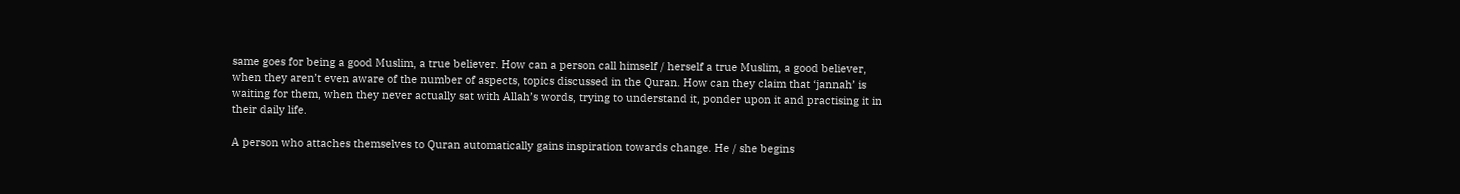same goes for being a good Muslim, a true believer. How can a person call himself / herself a true Muslim, a good believer, when they aren’t even aware of the number of aspects, topics discussed in the Quran. How can they claim that ‘jannah’ is waiting for them, when they never actually sat with Allah’s words, trying to understand it, ponder upon it and practising it in their daily life.

A person who attaches themselves to Quran automatically gains inspiration towards change. He / she begins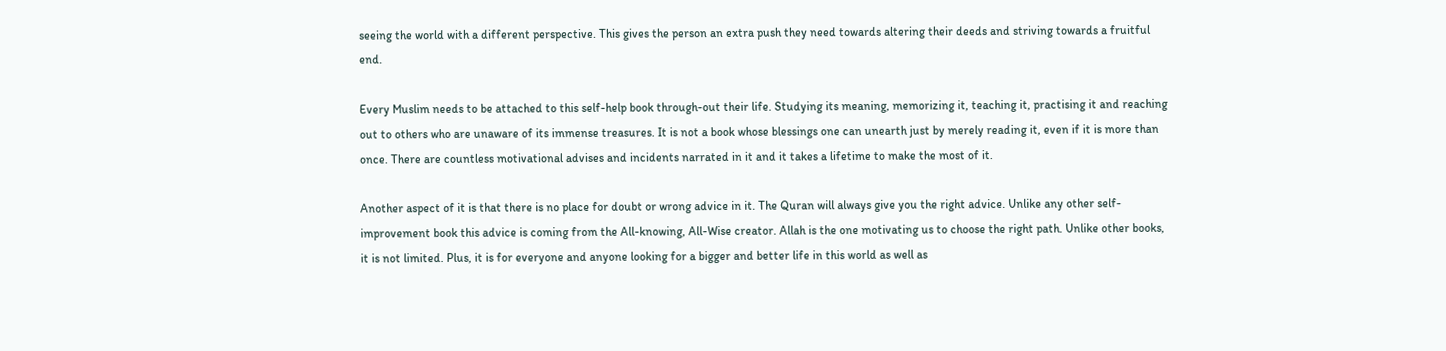seeing the world with a different perspective. This gives the person an extra push they need towards altering their deeds and striving towards a fruitful end.

Every Muslim needs to be attached to this self-help book through-out their life. Studying its meaning, memorizing it, teaching it, practising it and reaching out to others who are unaware of its immense treasures. It is not a book whose blessings one can unearth just by merely reading it, even if it is more than once. There are countless motivational advises and incidents narrated in it and it takes a lifetime to make the most of it.

Another aspect of it is that there is no place for doubt or wrong advice in it. The Quran will always give you the right advice. Unlike any other self-improvement book this advice is coming from the All-knowing, All-Wise creator. Allah is the one motivating us to choose the right path. Unlike other books, it is not limited. Plus, it is for everyone and anyone looking for a bigger and better life in this world as well as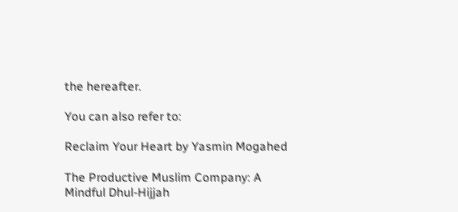the hereafter.

You can also refer to:

Reclaim Your Heart by Yasmin Mogahed

The Productive Muslim Company: A Mindful Dhul-Hijjah